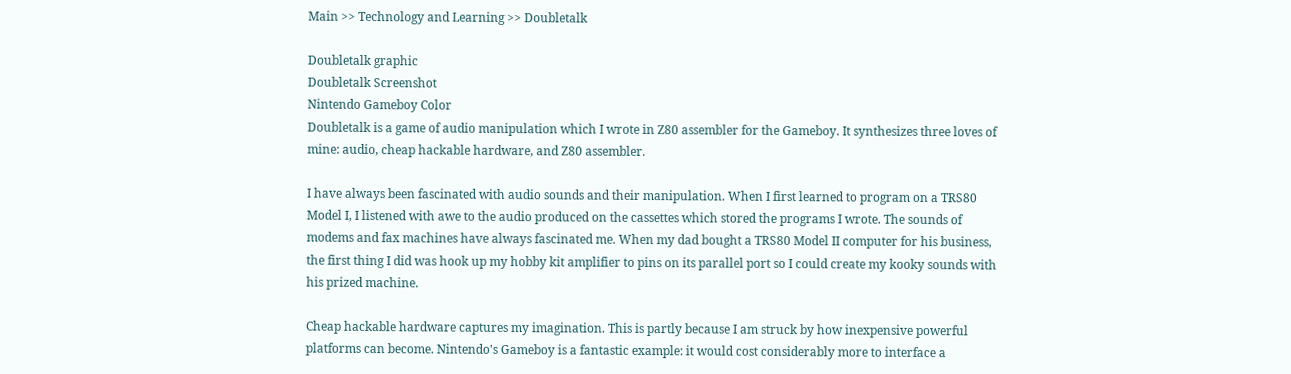Main >> Technology and Learning >> Doubletalk

Doubletalk graphic
Doubletalk Screenshot
Nintendo Gameboy Color
Doubletalk is a game of audio manipulation which I wrote in Z80 assembler for the Gameboy. It synthesizes three loves of mine: audio, cheap hackable hardware, and Z80 assembler.

I have always been fascinated with audio sounds and their manipulation. When I first learned to program on a TRS80 Model I, I listened with awe to the audio produced on the cassettes which stored the programs I wrote. The sounds of modems and fax machines have always fascinated me. When my dad bought a TRS80 Model II computer for his business, the first thing I did was hook up my hobby kit amplifier to pins on its parallel port so I could create my kooky sounds with his prized machine.

Cheap hackable hardware captures my imagination. This is partly because I am struck by how inexpensive powerful platforms can become. Nintendo's Gameboy is a fantastic example: it would cost considerably more to interface a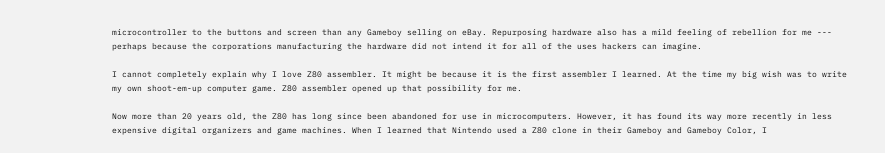microcontroller to the buttons and screen than any Gameboy selling on eBay. Repurposing hardware also has a mild feeling of rebellion for me --- perhaps because the corporations manufacturing the hardware did not intend it for all of the uses hackers can imagine.

I cannot completely explain why I love Z80 assembler. It might be because it is the first assembler I learned. At the time my big wish was to write my own shoot-em-up computer game. Z80 assembler opened up that possibility for me.

Now more than 20 years old, the Z80 has long since been abandoned for use in microcomputers. However, it has found its way more recently in less expensive digital organizers and game machines. When I learned that Nintendo used a Z80 clone in their Gameboy and Gameboy Color, I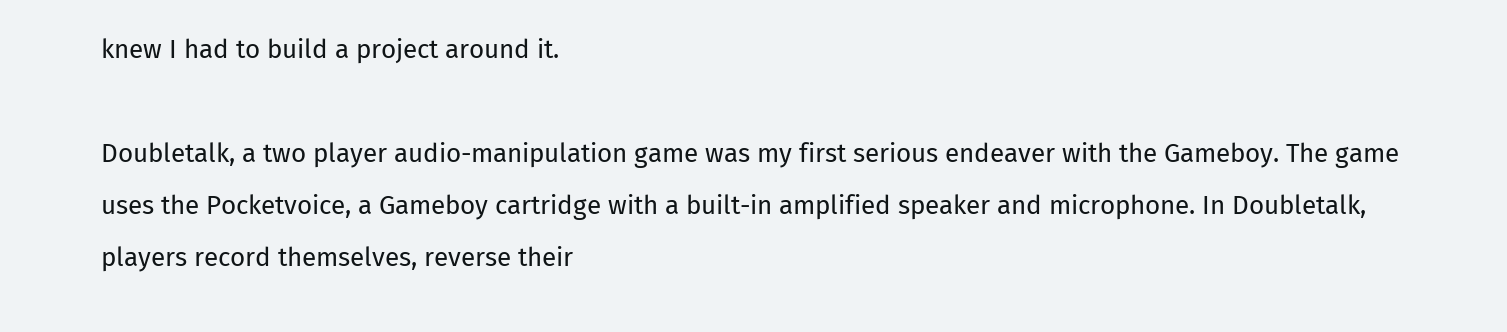knew I had to build a project around it.

Doubletalk, a two player audio-manipulation game was my first serious endeaver with the Gameboy. The game uses the Pocketvoice, a Gameboy cartridge with a built-in amplified speaker and microphone. In Doubletalk, players record themselves, reverse their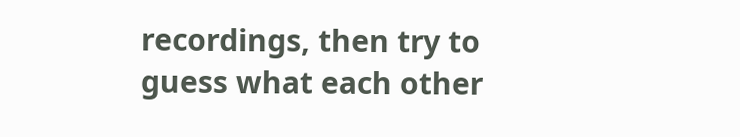recordings, then try to guess what each other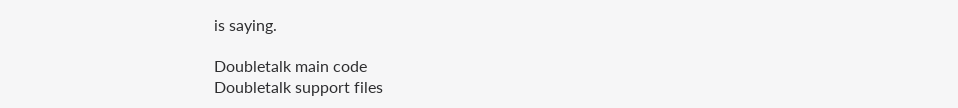is saying.

Doubletalk main code
Doubletalk support files